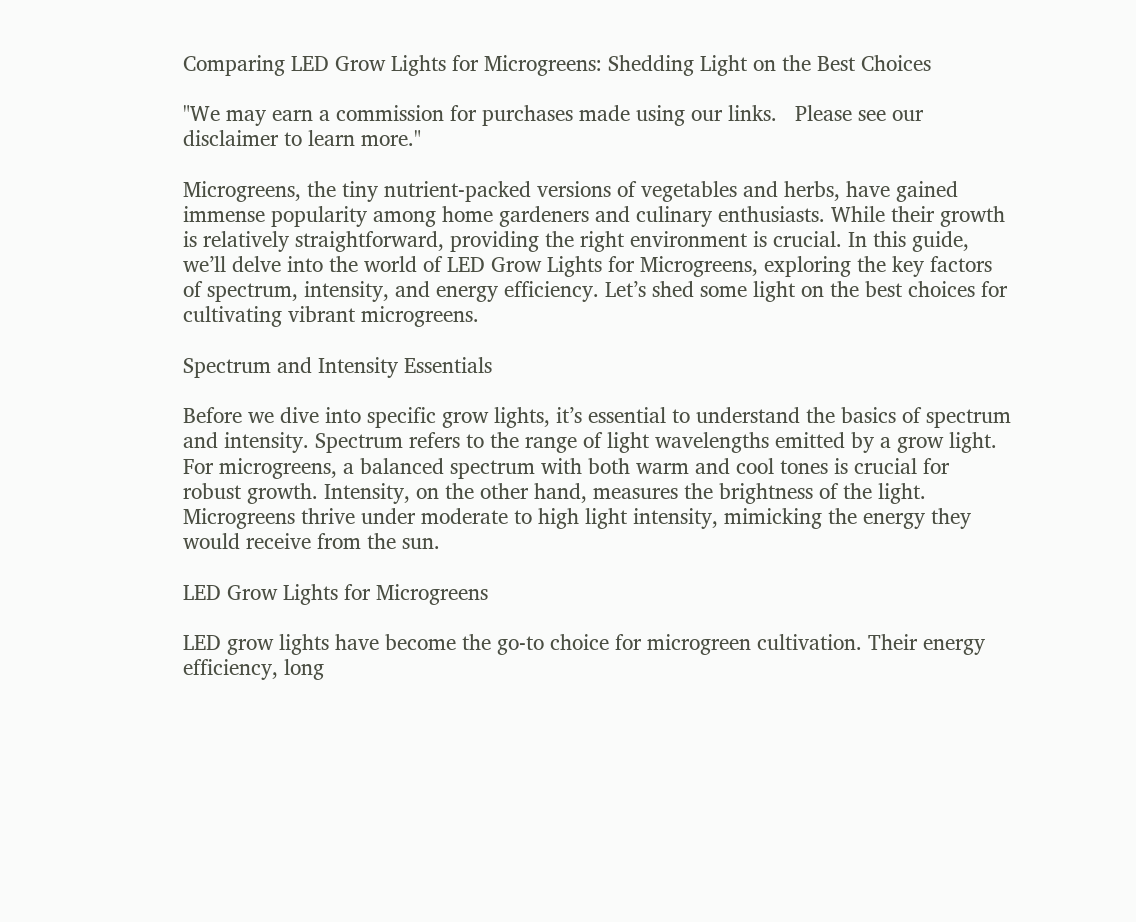Comparing LED Grow Lights for Microgreens: Shedding Light on the Best Choices

"We may earn a commission for purchases made using our links.   Please see our disclaimer to learn more."

Microgreens, the tiny nutrient-packed versions of vegetables and herbs, have gained immense popularity among home gardeners and culinary enthusiasts. While their growth is relatively straightforward, providing the right environment is crucial. In this guide, we’ll delve into the world of LED Grow Lights for Microgreens, exploring the key factors of spectrum, intensity, and energy efficiency. Let’s shed some light on the best choices for cultivating vibrant microgreens.

Spectrum and Intensity Essentials

Before we dive into specific grow lights, it’s essential to understand the basics of spectrum and intensity. Spectrum refers to the range of light wavelengths emitted by a grow light. For microgreens, a balanced spectrum with both warm and cool tones is crucial for robust growth. Intensity, on the other hand, measures the brightness of the light. Microgreens thrive under moderate to high light intensity, mimicking the energy they would receive from the sun.

LED Grow Lights for Microgreens

LED grow lights have become the go-to choice for microgreen cultivation. Their energy efficiency, long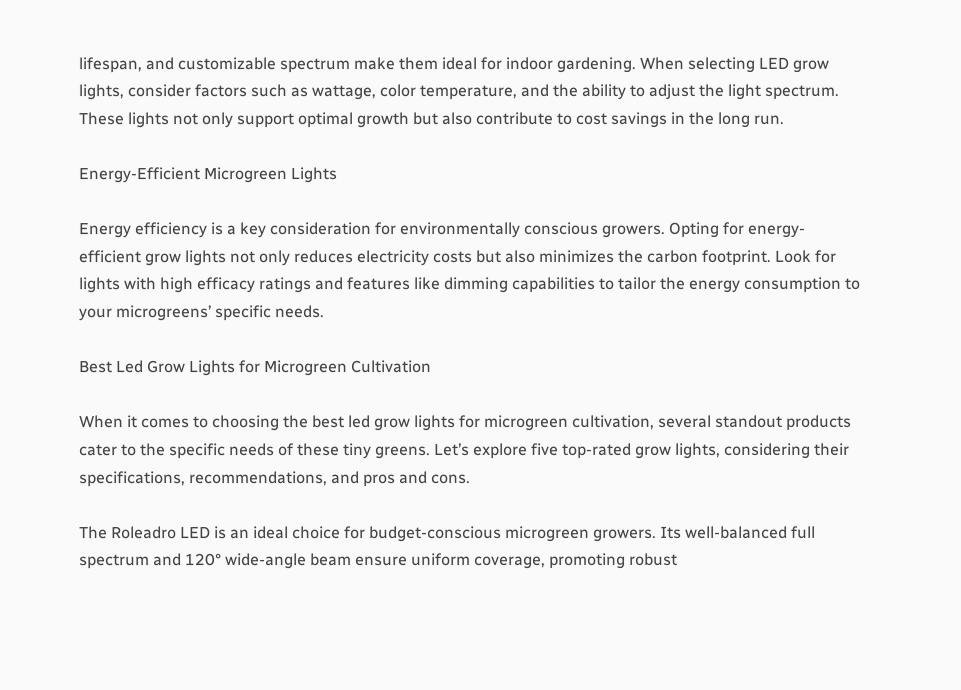lifespan, and customizable spectrum make them ideal for indoor gardening. When selecting LED grow lights, consider factors such as wattage, color temperature, and the ability to adjust the light spectrum. These lights not only support optimal growth but also contribute to cost savings in the long run.

Energy-Efficient Microgreen Lights

Energy efficiency is a key consideration for environmentally conscious growers. Opting for energy-efficient grow lights not only reduces electricity costs but also minimizes the carbon footprint. Look for lights with high efficacy ratings and features like dimming capabilities to tailor the energy consumption to your microgreens’ specific needs.

Best Led Grow Lights for Microgreen Cultivation

When it comes to choosing the best led grow lights for microgreen cultivation, several standout products cater to the specific needs of these tiny greens. Let’s explore five top-rated grow lights, considering their specifications, recommendations, and pros and cons.

The Roleadro LED is an ideal choice for budget-conscious microgreen growers. Its well-balanced full spectrum and 120° wide-angle beam ensure uniform coverage, promoting robust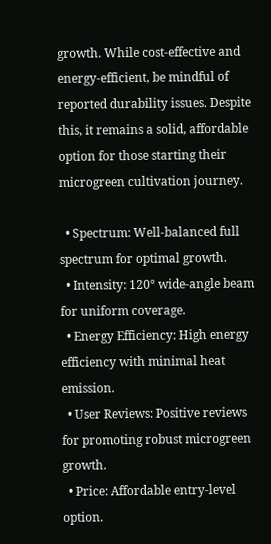growth. While cost-effective and energy-efficient, be mindful of reported durability issues. Despite this, it remains a solid, affordable option for those starting their microgreen cultivation journey.

  • Spectrum: Well-balanced full spectrum for optimal growth.
  • Intensity: 120° wide-angle beam for uniform coverage.
  • Energy Efficiency: High energy efficiency with minimal heat emission.
  • User Reviews: Positive reviews for promoting robust microgreen growth.
  • Price: Affordable entry-level option.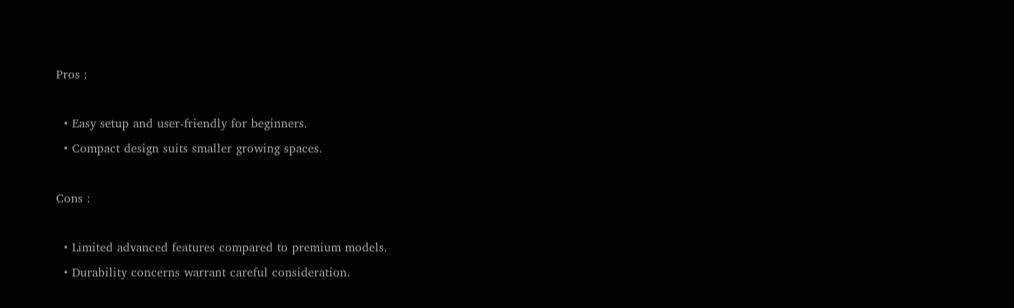Pros :

  • Easy setup and user-friendly for beginners.
  • Compact design suits smaller growing spaces.

Cons :

  • Limited advanced features compared to premium models.
  • Durability concerns warrant careful consideration.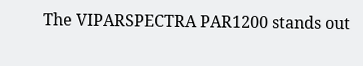The VIPARSPECTRA PAR1200 stands out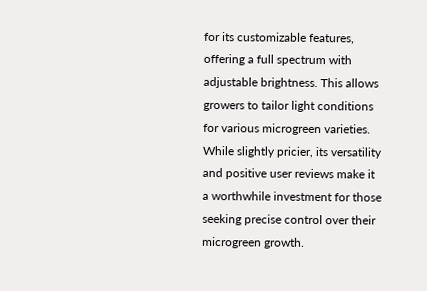for its customizable features, offering a full spectrum with adjustable brightness. This allows growers to tailor light conditions for various microgreen varieties. While slightly pricier, its versatility and positive user reviews make it a worthwhile investment for those seeking precise control over their microgreen growth.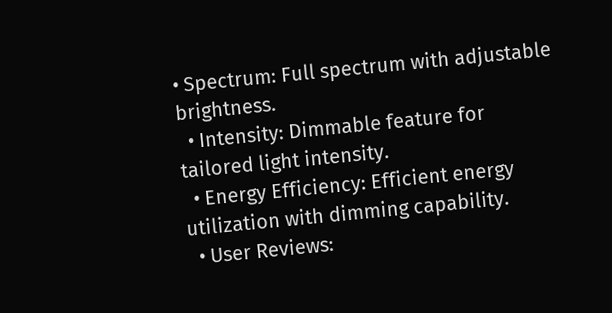• Spectrum: Full spectrum with adjustable brightness.
  • Intensity: Dimmable feature for tailored light intensity.
  • Energy Efficiency: Efficient energy utilization with dimming capability.
  • User Reviews: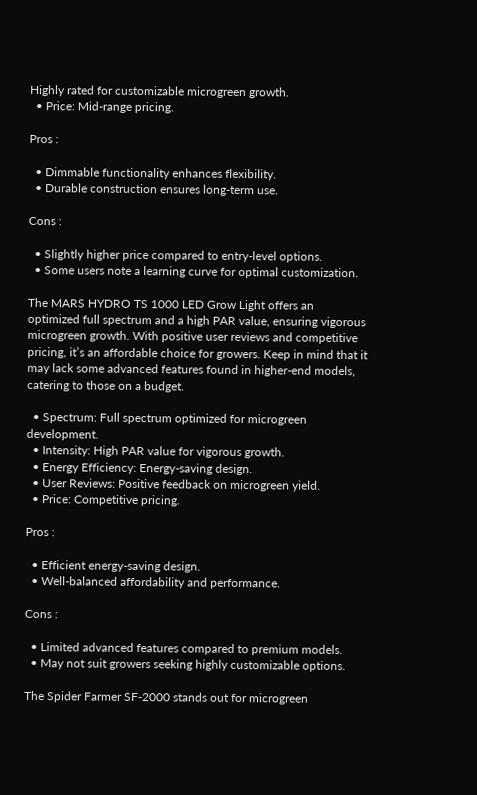Highly rated for customizable microgreen growth.
  • Price: Mid-range pricing.

Pros :

  • Dimmable functionality enhances flexibility.
  • Durable construction ensures long-term use.

Cons :

  • Slightly higher price compared to entry-level options.
  • Some users note a learning curve for optimal customization.

The MARS HYDRO TS 1000 LED Grow Light offers an optimized full spectrum and a high PAR value, ensuring vigorous microgreen growth. With positive user reviews and competitive pricing, it’s an affordable choice for growers. Keep in mind that it may lack some advanced features found in higher-end models, catering to those on a budget.

  • Spectrum: Full spectrum optimized for microgreen development.
  • Intensity: High PAR value for vigorous growth.
  • Energy Efficiency: Energy-saving design.
  • User Reviews: Positive feedback on microgreen yield.
  • Price: Competitive pricing.

Pros :

  • Efficient energy-saving design.
  • Well-balanced affordability and performance.

Cons :

  • Limited advanced features compared to premium models.
  • May not suit growers seeking highly customizable options.

The Spider Farmer SF-2000 stands out for microgreen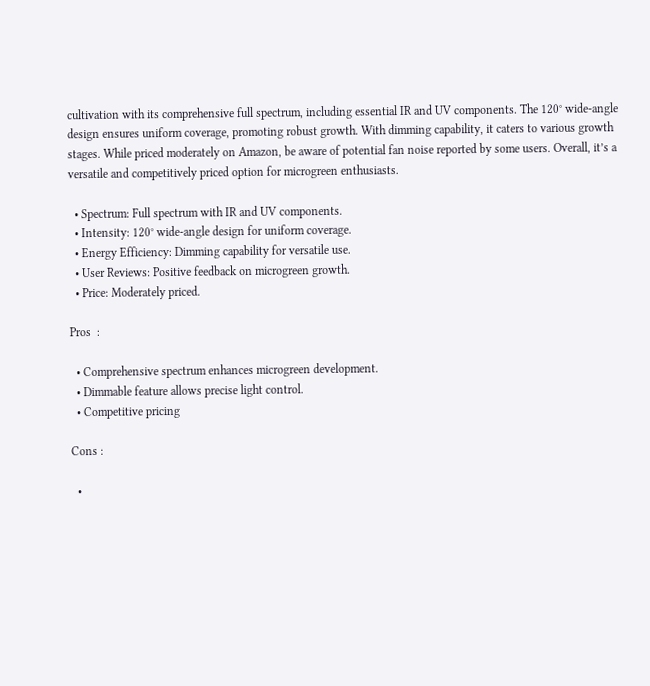cultivation with its comprehensive full spectrum, including essential IR and UV components. The 120° wide-angle design ensures uniform coverage, promoting robust growth. With dimming capability, it caters to various growth stages. While priced moderately on Amazon, be aware of potential fan noise reported by some users. Overall, it’s a versatile and competitively priced option for microgreen enthusiasts.

  • Spectrum: Full spectrum with IR and UV components.
  • Intensity: 120° wide-angle design for uniform coverage.
  • Energy Efficiency: Dimming capability for versatile use.
  • User Reviews: Positive feedback on microgreen growth.
  • Price: Moderately priced.

Pros  :

  • Comprehensive spectrum enhances microgreen development.
  • Dimmable feature allows precise light control.
  • Competitive pricing

Cons :

  •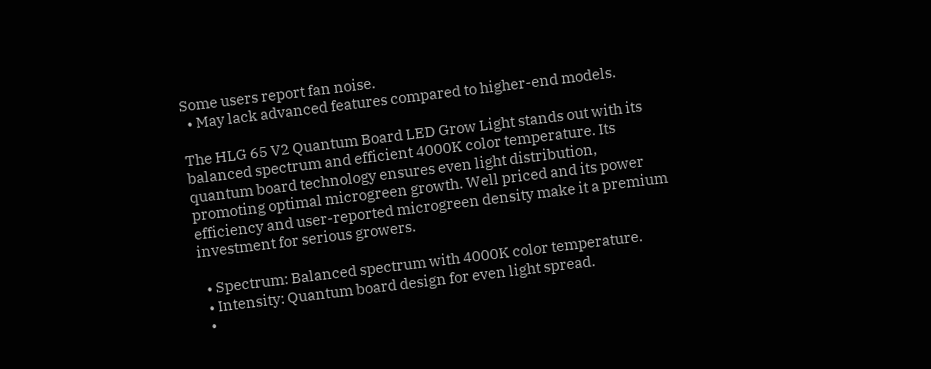Some users report fan noise.
  • May lack advanced features compared to higher-end models.

The HLG 65 V2 Quantum Board LED Grow Light stands out with its balanced spectrum and efficient 4000K color temperature. Its quantum board technology ensures even light distribution, promoting optimal microgreen growth. Well priced and its power efficiency and user-reported microgreen density make it a premium investment for serious growers.

  • Spectrum: Balanced spectrum with 4000K color temperature.
  • Intensity: Quantum board design for even light spread.
  •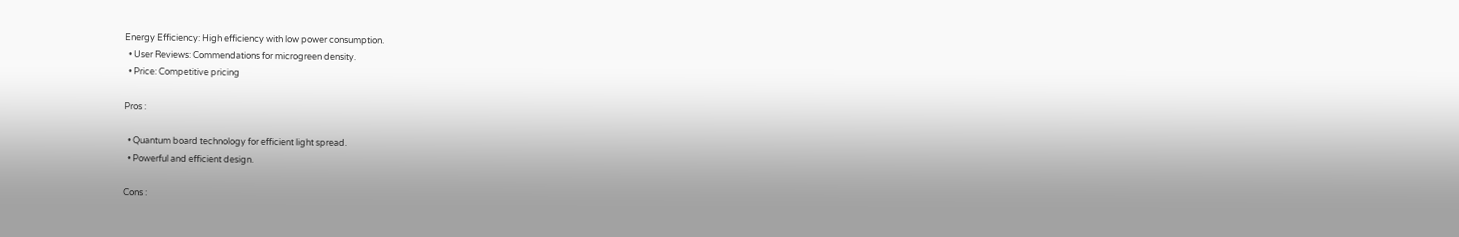Energy Efficiency: High efficiency with low power consumption.
  • User Reviews: Commendations for microgreen density.
  • Price: Competitive pricing

Pros :

  • Quantum board technology for efficient light spread.
  • Powerful and efficient design.

Cons :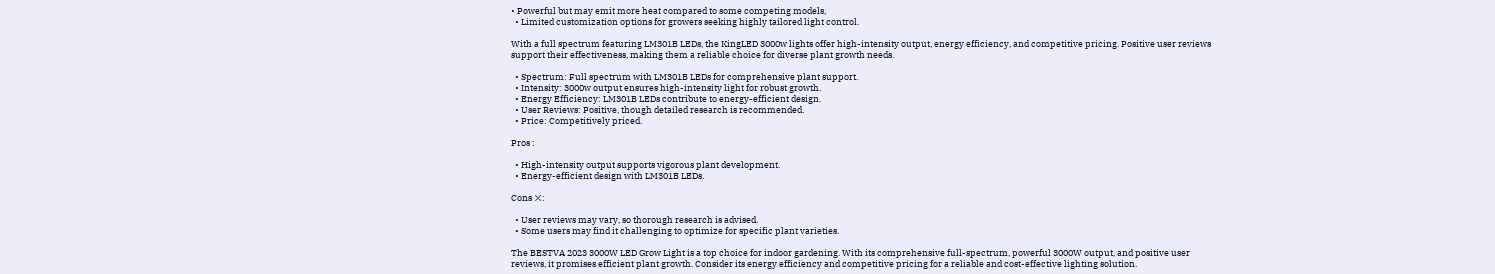• Powerful but may emit more heat compared to some competing models,
  • Limited customization options for growers seeking highly tailored light control.

With a full spectrum featuring LM301B LEDs, the KingLED 3000w lights offer high-intensity output, energy efficiency, and competitive pricing. Positive user reviews support their effectiveness, making them a reliable choice for diverse plant growth needs.

  • Spectrum: Full spectrum with LM301B LEDs for comprehensive plant support.
  • Intensity: 3000w output ensures high-intensity light for robust growth.
  • Energy Efficiency: LM301B LEDs contribute to energy-efficient design.
  • User Reviews: Positive, though detailed research is recommended.
  • Price: Competitively priced.

Pros :

  • High-intensity output supports vigorous plant development.
  • Energy-efficient design with LM301B LEDs.

Cons ❌:

  • User reviews may vary, so thorough research is advised.
  • Some users may find it challenging to optimize for specific plant varieties.

The BESTVA 2023 3000W LED Grow Light is a top choice for indoor gardening. With its comprehensive full-spectrum, powerful 3000W output, and positive user reviews, it promises efficient plant growth. Consider its energy efficiency and competitive pricing for a reliable and cost-effective lighting solution.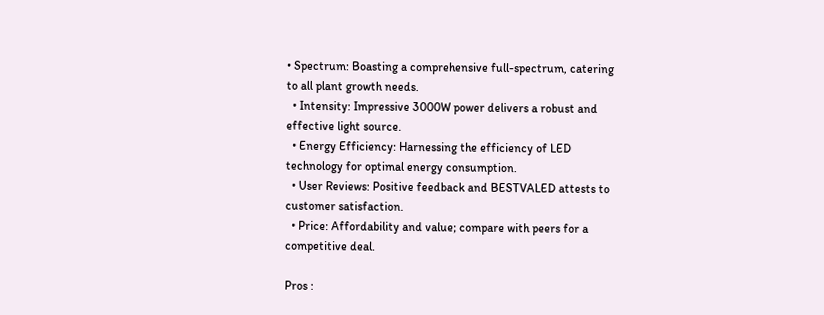• Spectrum: Boasting a comprehensive full-spectrum, catering to all plant growth needs.
  • Intensity: Impressive 3000W power delivers a robust and effective light source.
  • Energy Efficiency: Harnessing the efficiency of LED technology for optimal energy consumption.
  • User Reviews: Positive feedback and BESTVALED attests to customer satisfaction.
  • Price: Affordability and value; compare with peers for a competitive deal.

Pros :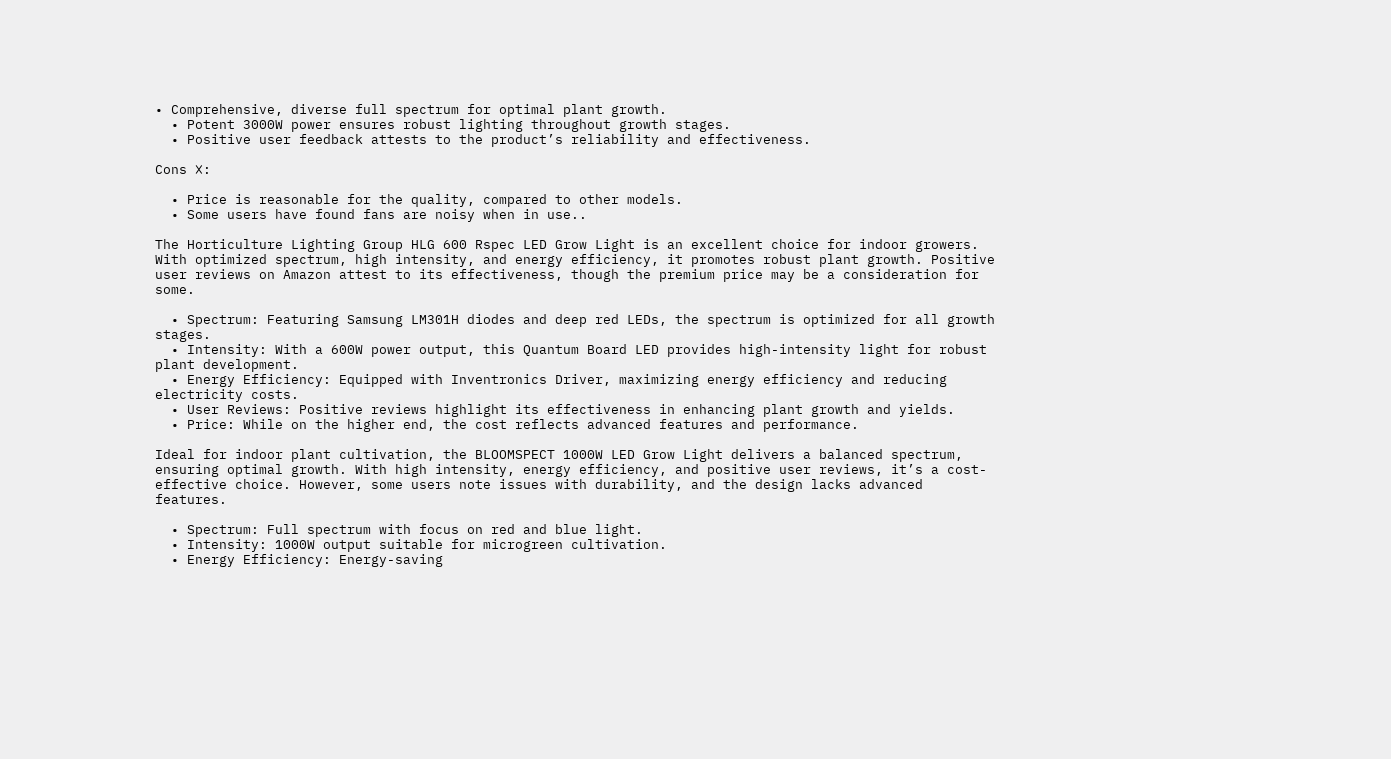• Comprehensive, diverse full spectrum for optimal plant growth.
  • Potent 3000W power ensures robust lighting throughout growth stages.
  • Positive user feedback attests to the product’s reliability and effectiveness.

Cons ❌:

  • Price is reasonable for the quality, compared to other models.
  • Some users have found fans are noisy when in use..

The Horticulture Lighting Group HLG 600 Rspec LED Grow Light is an excellent choice for indoor growers. With optimized spectrum, high intensity, and energy efficiency, it promotes robust plant growth. Positive user reviews on Amazon attest to its effectiveness, though the premium price may be a consideration for some.

  • Spectrum: Featuring Samsung LM301H diodes and deep red LEDs, the spectrum is optimized for all growth stages.
  • Intensity: With a 600W power output, this Quantum Board LED provides high-intensity light for robust plant development.
  • Energy Efficiency: Equipped with Inventronics Driver, maximizing energy efficiency and reducing electricity costs.
  • User Reviews: Positive reviews highlight its effectiveness in enhancing plant growth and yields.
  • Price: While on the higher end, the cost reflects advanced features and performance.

Ideal for indoor plant cultivation, the BLOOMSPECT 1000W LED Grow Light delivers a balanced spectrum, ensuring optimal growth. With high intensity, energy efficiency, and positive user reviews, it’s a cost-effective choice. However, some users note issues with durability, and the design lacks advanced features.

  • Spectrum: Full spectrum with focus on red and blue light.
  • Intensity: 1000W output suitable for microgreen cultivation.
  • Energy Efficiency: Energy-saving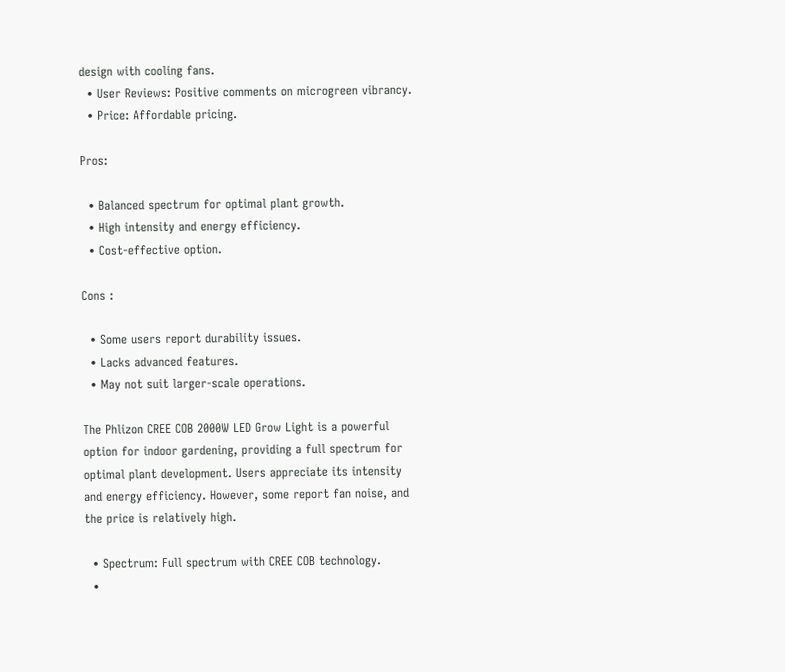design with cooling fans.
  • User Reviews: Positive comments on microgreen vibrancy.
  • Price: Affordable pricing.

Pros:

  • Balanced spectrum for optimal plant growth.
  • High intensity and energy efficiency.
  • Cost-effective option.

Cons :

  • Some users report durability issues.
  • Lacks advanced features.
  • May not suit larger-scale operations.

The Phlizon CREE COB 2000W LED Grow Light is a powerful option for indoor gardening, providing a full spectrum for optimal plant development. Users appreciate its intensity and energy efficiency. However, some report fan noise, and the price is relatively high.

  • Spectrum: Full spectrum with CREE COB technology.
  •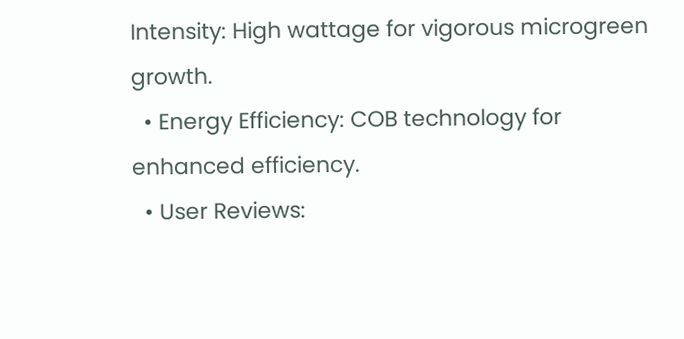Intensity: High wattage for vigorous microgreen growth.
  • Energy Efficiency: COB technology for enhanced efficiency.
  • User Reviews: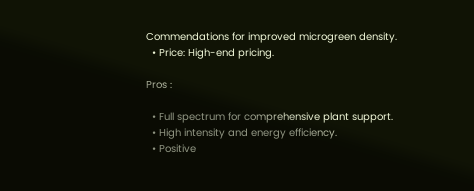Commendations for improved microgreen density.
  • Price: High-end pricing.

Pros :

  • Full spectrum for comprehensive plant support.
  • High intensity and energy efficiency.
  • Positive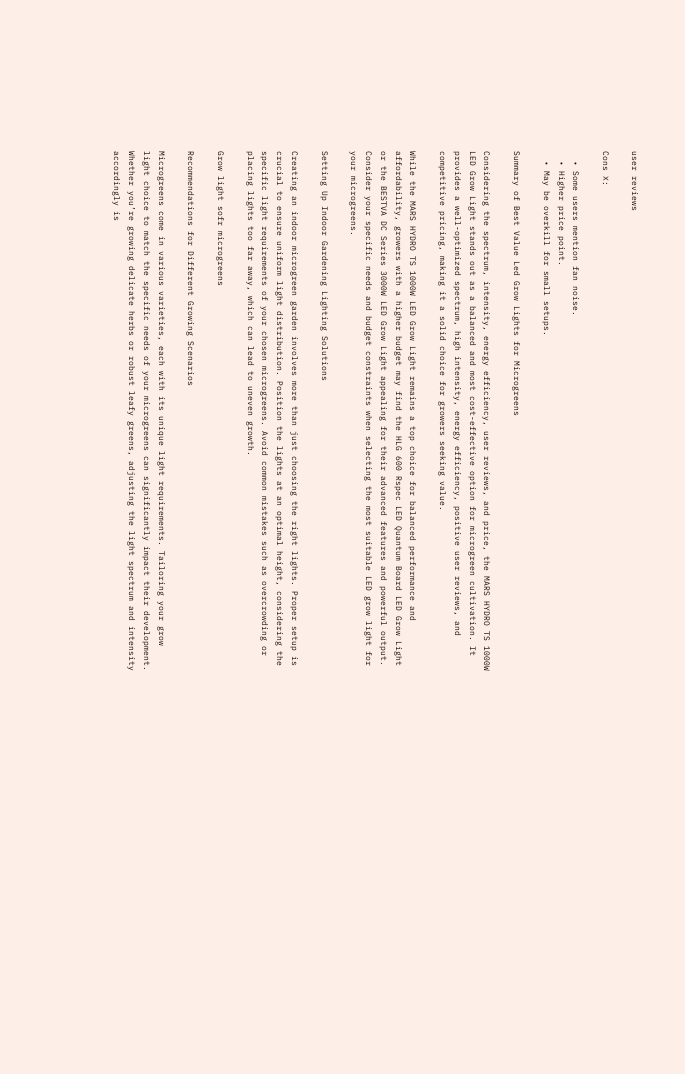user reviews

Cons ❌:

  • Some users mention fan noise.
  • Higher price point.
  • May be overkill for small setups.

Summary of Best Value Led Grow Lights for Microgreens

Considering the spectrum, intensity, energy efficiency, user reviews, and price, the MARS HYDRO TS 1000W LED Grow Light stands out as a balanced and most cost-effective option for microgreen cultivation. It provides a well-optimized spectrum, high intensity, energy efficiency, positive user reviews, and competitive pricing, making it a solid choice for growers seeking value.

While the MARS HYDRO TS 1000W LED Grow Light remains a top choice for balanced performance and affordability, growers with a higher budget may find the HLG 600 Rspec LED Quantum Board LED Grow Light or the BESTVA DC Series 3000W LED Grow Light appealing for their advanced features and powerful output. Consider your specific needs and budget constraints when selecting the most suitable LED grow light for your microgreens.

Setting Up Indoor Gardening Lighting Solutions

Creating an indoor microgreen garden involves more than just choosing the right lights. Proper setup is crucial to ensure uniform light distribution. Position the lights at an optimal height, considering the specific light requirements of your chosen microgreens. Avoid common mistakes such as overcrowding or placing lights too far away, which can lead to uneven growth.

Grow light sofr microgreens

Recommendations for Different Growing Scenarios

Microgreens come in various varieties, each with its unique light requirements. Tailoring your grow light choice to match the specific needs of your microgreens can significantly impact their development. Whether you’re growing delicate herbs or robust leafy greens, adjusting the light spectrum and intensity accordingly is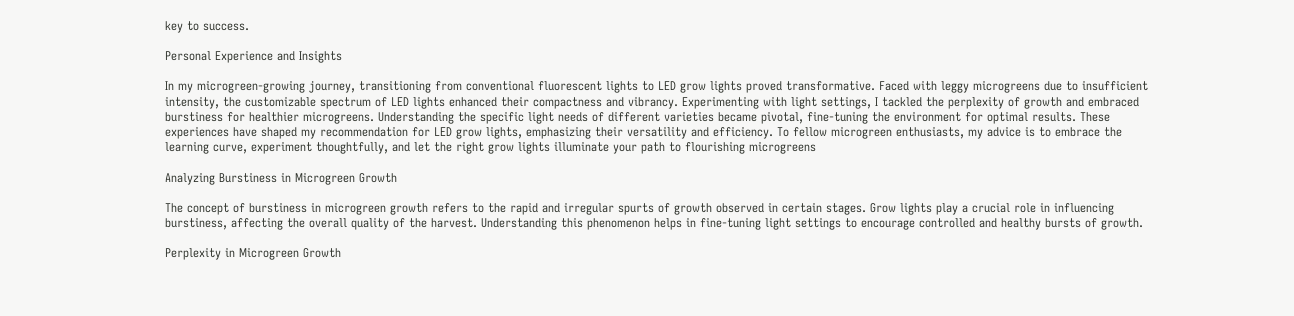key to success.

Personal Experience and Insights

In my microgreen-growing journey, transitioning from conventional fluorescent lights to LED grow lights proved transformative. Faced with leggy microgreens due to insufficient intensity, the customizable spectrum of LED lights enhanced their compactness and vibrancy. Experimenting with light settings, I tackled the perplexity of growth and embraced burstiness for healthier microgreens. Understanding the specific light needs of different varieties became pivotal, fine-tuning the environment for optimal results. These experiences have shaped my recommendation for LED grow lights, emphasizing their versatility and efficiency. To fellow microgreen enthusiasts, my advice is to embrace the learning curve, experiment thoughtfully, and let the right grow lights illuminate your path to flourishing microgreens

Analyzing Burstiness in Microgreen Growth

The concept of burstiness in microgreen growth refers to the rapid and irregular spurts of growth observed in certain stages. Grow lights play a crucial role in influencing burstiness, affecting the overall quality of the harvest. Understanding this phenomenon helps in fine-tuning light settings to encourage controlled and healthy bursts of growth.

Perplexity in Microgreen Growth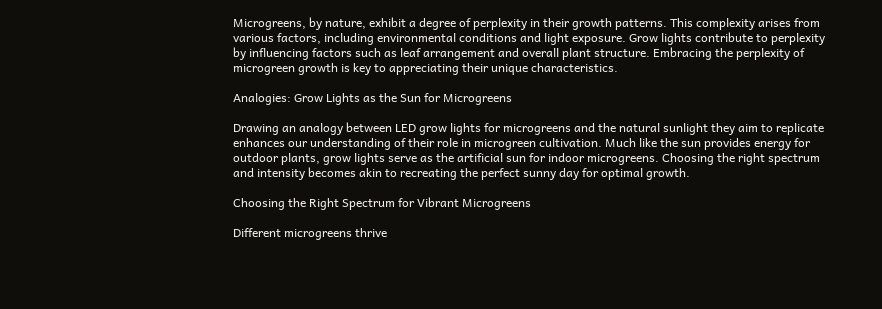Microgreens, by nature, exhibit a degree of perplexity in their growth patterns. This complexity arises from various factors, including environmental conditions and light exposure. Grow lights contribute to perplexity by influencing factors such as leaf arrangement and overall plant structure. Embracing the perplexity of microgreen growth is key to appreciating their unique characteristics.

Analogies: Grow Lights as the Sun for Microgreens

Drawing an analogy between LED grow lights for microgreens and the natural sunlight they aim to replicate enhances our understanding of their role in microgreen cultivation. Much like the sun provides energy for outdoor plants, grow lights serve as the artificial sun for indoor microgreens. Choosing the right spectrum and intensity becomes akin to recreating the perfect sunny day for optimal growth.

Choosing the Right Spectrum for Vibrant Microgreens

Different microgreens thrive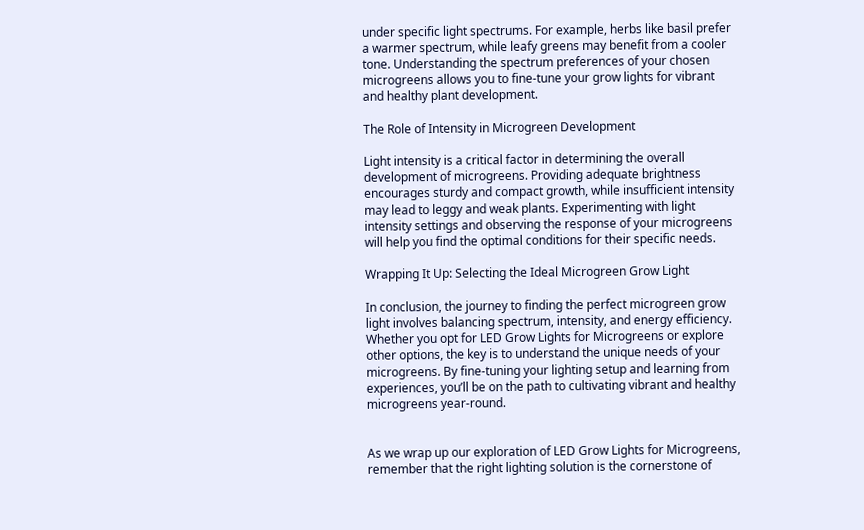under specific light spectrums. For example, herbs like basil prefer a warmer spectrum, while leafy greens may benefit from a cooler tone. Understanding the spectrum preferences of your chosen microgreens allows you to fine-tune your grow lights for vibrant and healthy plant development.

The Role of Intensity in Microgreen Development

Light intensity is a critical factor in determining the overall development of microgreens. Providing adequate brightness encourages sturdy and compact growth, while insufficient intensity may lead to leggy and weak plants. Experimenting with light intensity settings and observing the response of your microgreens will help you find the optimal conditions for their specific needs.

Wrapping It Up: Selecting the Ideal Microgreen Grow Light

In conclusion, the journey to finding the perfect microgreen grow light involves balancing spectrum, intensity, and energy efficiency. Whether you opt for LED Grow Lights for Microgreens or explore other options, the key is to understand the unique needs of your microgreens. By fine-tuning your lighting setup and learning from experiences, you’ll be on the path to cultivating vibrant and healthy microgreens year-round.


As we wrap up our exploration of LED Grow Lights for Microgreens, remember that the right lighting solution is the cornerstone of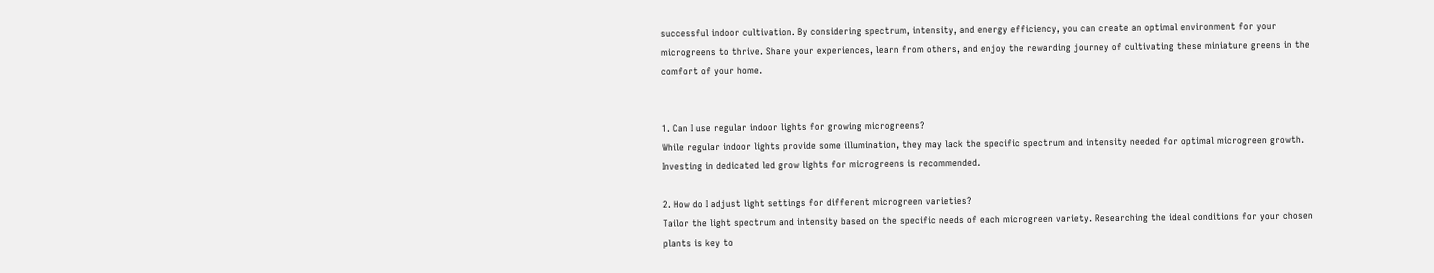successful indoor cultivation. By considering spectrum, intensity, and energy efficiency, you can create an optimal environment for your microgreens to thrive. Share your experiences, learn from others, and enjoy the rewarding journey of cultivating these miniature greens in the comfort of your home.


1. Can I use regular indoor lights for growing microgreens?
While regular indoor lights provide some illumination, they may lack the specific spectrum and intensity needed for optimal microgreen growth. Investing in dedicated led grow lights for microgreens is recommended.

2. How do I adjust light settings for different microgreen varieties?
Tailor the light spectrum and intensity based on the specific needs of each microgreen variety. Researching the ideal conditions for your chosen plants is key to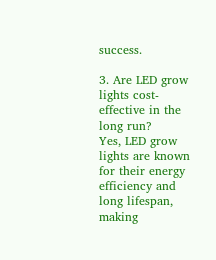success.

3. Are LED grow lights cost-effective in the long run?
Yes, LED grow lights are known for their energy efficiency and long lifespan, making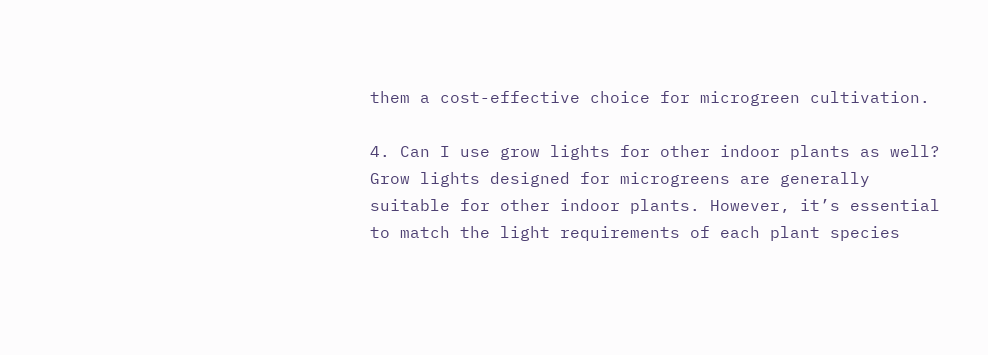them a cost-effective choice for microgreen cultivation.

4. Can I use grow lights for other indoor plants as well?
Grow lights designed for microgreens are generally suitable for other indoor plants. However, it’s essential to match the light requirements of each plant species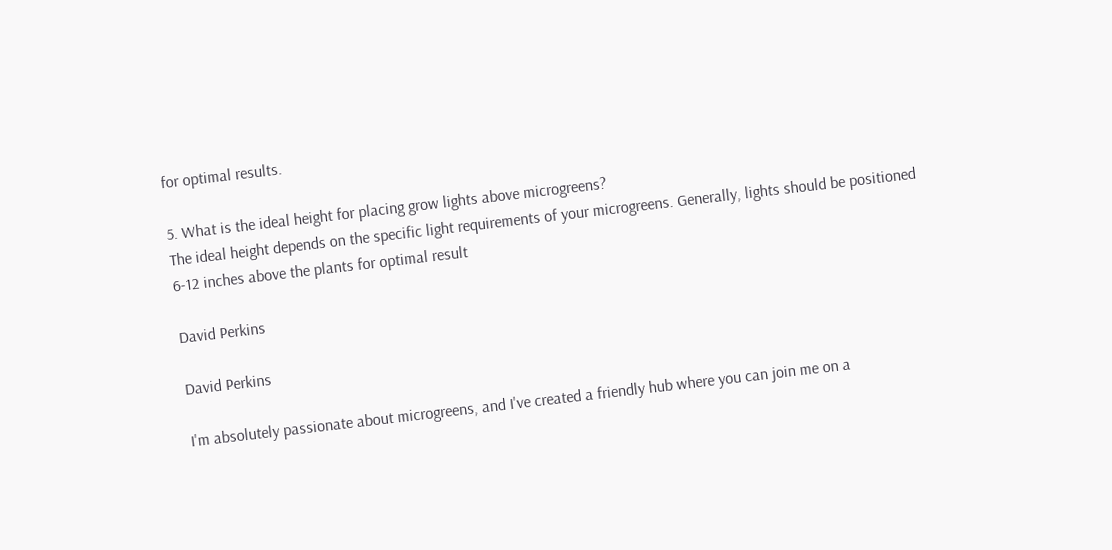for optimal results.

5. What is the ideal height for placing grow lights above microgreens?
The ideal height depends on the specific light requirements of your microgreens. Generally, lights should be positioned 6-12 inches above the plants for optimal result

David Perkins

David Perkins

I'm absolutely passionate about microgreens, and I've created a friendly hub where you can join me on a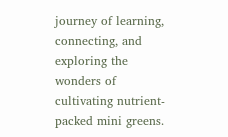journey of learning, connecting, and exploring the wonders of cultivating nutrient-packed mini greens.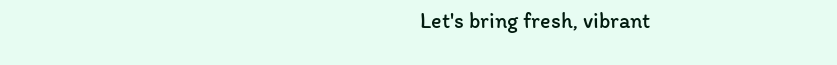Let's bring fresh, vibrant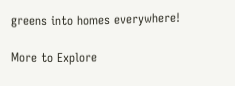greens into homes everywhere!

More to Explore